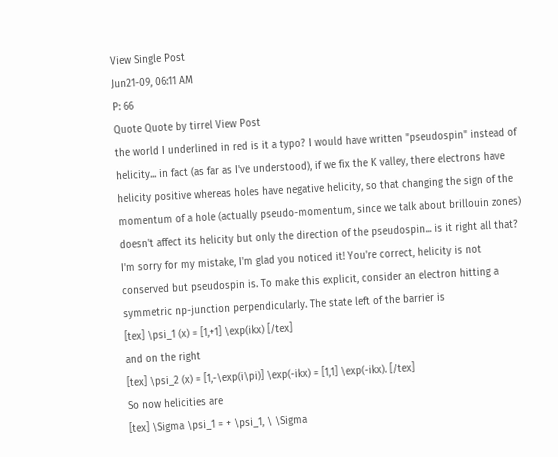View Single Post
Jun21-09, 06:11 AM
P: 66
Quote Quote by tirrel View Post
the world I underlined in red is it a typo? I would have written "pseudospin" instead of helicity... in fact (as far as I've understood), if we fix the K valley, there electrons have helicity positive whereas holes have negative helicity, so that changing the sign of the momentum of a hole (actually pseudo-momentum, since we talk about brillouin zones) doesn't affect its helicity but only the direction of the pseudospin... is it right all that?
I'm sorry for my mistake, I'm glad you noticed it! You're correct, helicity is not conserved but pseudospin is. To make this explicit, consider an electron hitting a symmetric np-junction perpendicularly. The state left of the barrier is
[tex] \psi_1 (x) = [1,+1] \exp(ikx) [/tex]
and on the right
[tex] \psi_2 (x) = [1,-\exp(i\pi)] \exp(-ikx) = [1,1] \exp(-ikx). [/tex]
So now helicities are
[tex] \Sigma \psi_1 = + \psi_1, \ \Sigma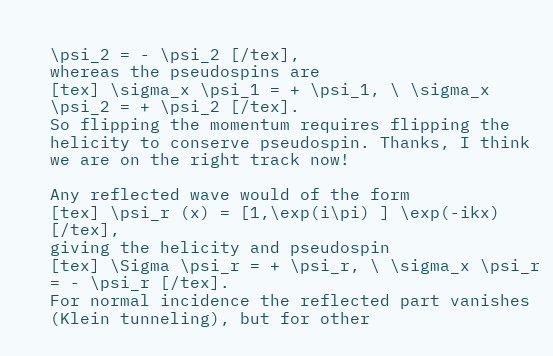\psi_2 = - \psi_2 [/tex],
whereas the pseudospins are
[tex] \sigma_x \psi_1 = + \psi_1, \ \sigma_x \psi_2 = + \psi_2 [/tex].
So flipping the momentum requires flipping the helicity to conserve pseudospin. Thanks, I think we are on the right track now!

Any reflected wave would of the form
[tex] \psi_r (x) = [1,\exp(i\pi) ] \exp(-ikx) [/tex],
giving the helicity and pseudospin
[tex] \Sigma \psi_r = + \psi_r, \ \sigma_x \psi_r = - \psi_r [/tex].
For normal incidence the reflected part vanishes (Klein tunneling), but for other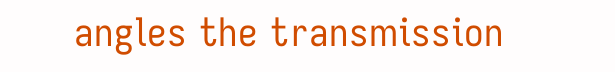angles the transmission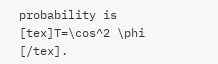probability is [tex]T=\cos^2 \phi [/tex].